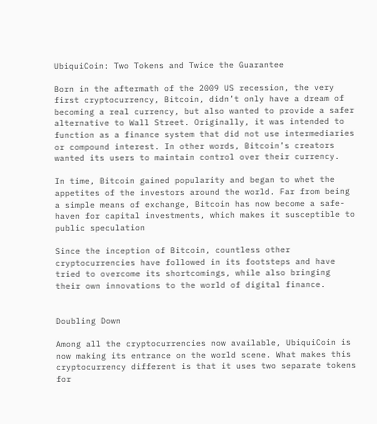UbiquiCoin: Two Tokens and Twice the Guarantee

Born in the aftermath of the 2009 US recession, the very first cryptocurrency, Bitcoin, didn’t only have a dream of becoming a real currency, but also wanted to provide a safer alternative to Wall Street. Originally, it was intended to function as a finance system that did not use intermediaries or compound interest. In other words, Bitcoin’s creators wanted its users to maintain control over their currency.

In time, Bitcoin gained popularity and began to whet the appetites of the investors around the world. Far from being a simple means of exchange, Bitcoin has now become a safe-haven for capital investments, which makes it susceptible to public speculation

Since the inception of Bitcoin, countless other cryptocurrencies have followed in its footsteps and have tried to overcome its shortcomings, while also bringing their own innovations to the world of digital finance.


Doubling Down

Among all the cryptocurrencies now available, UbiquiCoin is now making its entrance on the world scene. What makes this cryptocurrency different is that it uses two separate tokens for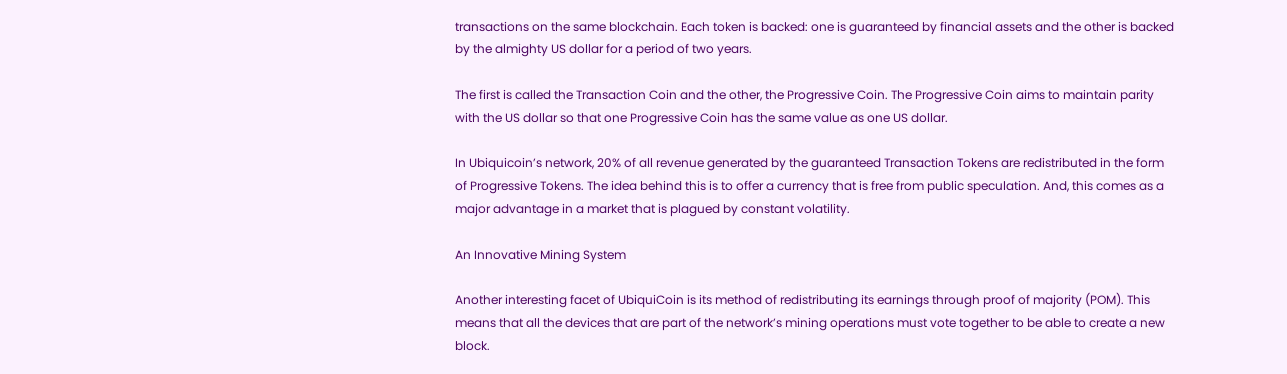transactions on the same blockchain. Each token is backed: one is guaranteed by financial assets and the other is backed by the almighty US dollar for a period of two years.

The first is called the Transaction Coin and the other, the Progressive Coin. The Progressive Coin aims to maintain parity with the US dollar so that one Progressive Coin has the same value as one US dollar.

In Ubiquicoin’s network, 20% of all revenue generated by the guaranteed Transaction Tokens are redistributed in the form of Progressive Tokens. The idea behind this is to offer a currency that is free from public speculation. And, this comes as a major advantage in a market that is plagued by constant volatility.

An Innovative Mining System

Another interesting facet of UbiquiCoin is its method of redistributing its earnings through proof of majority (POM). This means that all the devices that are part of the network’s mining operations must vote together to be able to create a new block.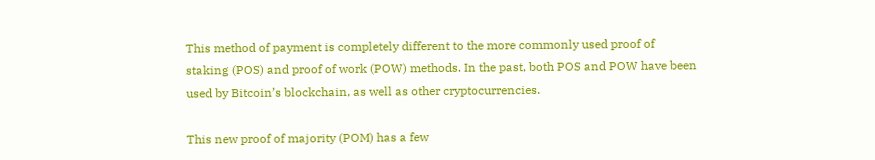This method of payment is completely different to the more commonly used proof of staking (POS) and proof of work (POW) methods. In the past, both POS and POW have been used by Bitcoin’s blockchain, as well as other cryptocurrencies.

This new proof of majority (POM) has a few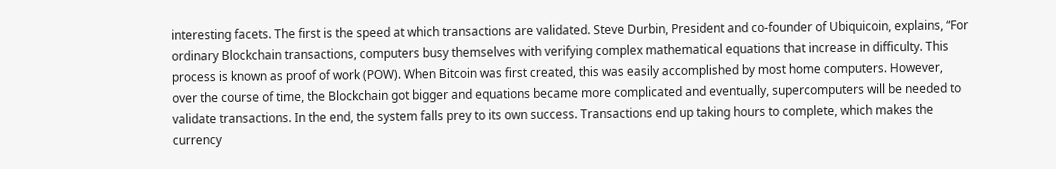interesting facets. The first is the speed at which transactions are validated. Steve Durbin, President and co-founder of Ubiquicoin, explains, “For ordinary Blockchain transactions, computers busy themselves with verifying complex mathematical equations that increase in difficulty. This process is known as proof of work (POW). When Bitcoin was first created, this was easily accomplished by most home computers. However, over the course of time, the Blockchain got bigger and equations became more complicated and eventually, supercomputers will be needed to validate transactions. In the end, the system falls prey to its own success. Transactions end up taking hours to complete, which makes the currency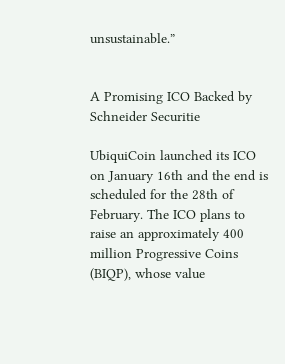unsustainable.”


A Promising ICO Backed by Schneider Securitie

UbiquiCoin launched its ICO on January 16th and the end is scheduled for the 28th of February. The ICO plans to raise an approximately 400 million Progressive Coins (BIQP), whose value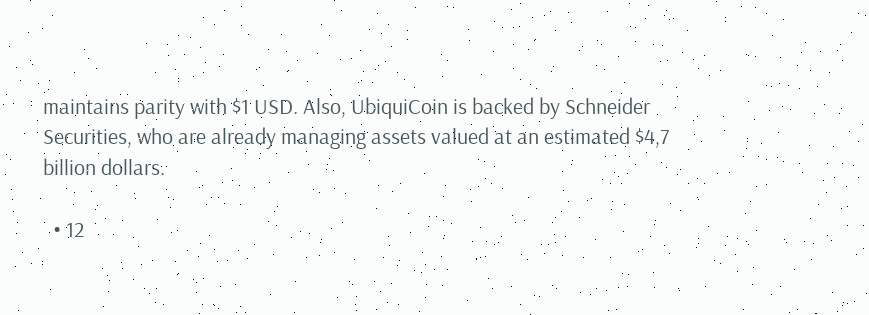maintains parity with $1 USD. Also, UbiquiCoin is backed by Schneider Securities, who are already managing assets valued at an estimated $4,7 billion dollars.

  • 12